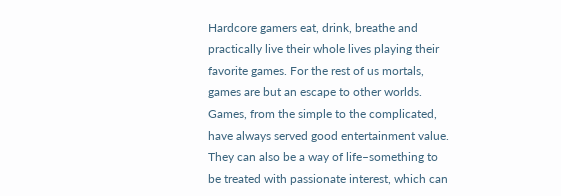Hardcore gamers eat, drink, breathe and practically live their whole lives playing their favorite games. For the rest of us mortals, games are but an escape to other worlds. Games, from the simple to the complicated, have always served good entertainment value. They can also be a way of life–something to be treated with passionate interest, which can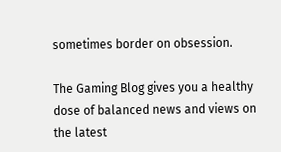sometimes border on obsession.

The Gaming Blog gives you a healthy dose of balanced news and views on the latest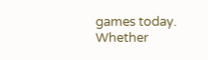games today. Whether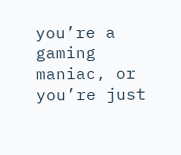you’re a gaming maniac, or you’re just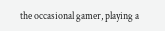the occasional gamer, playing a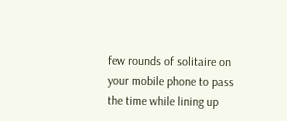few rounds of solitaire on your mobile phone to pass the time while lining up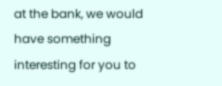at the bank, we would have something interesting for you to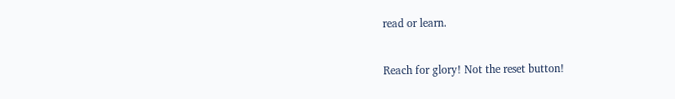read or learn.

Reach for glory! Not the reset button!